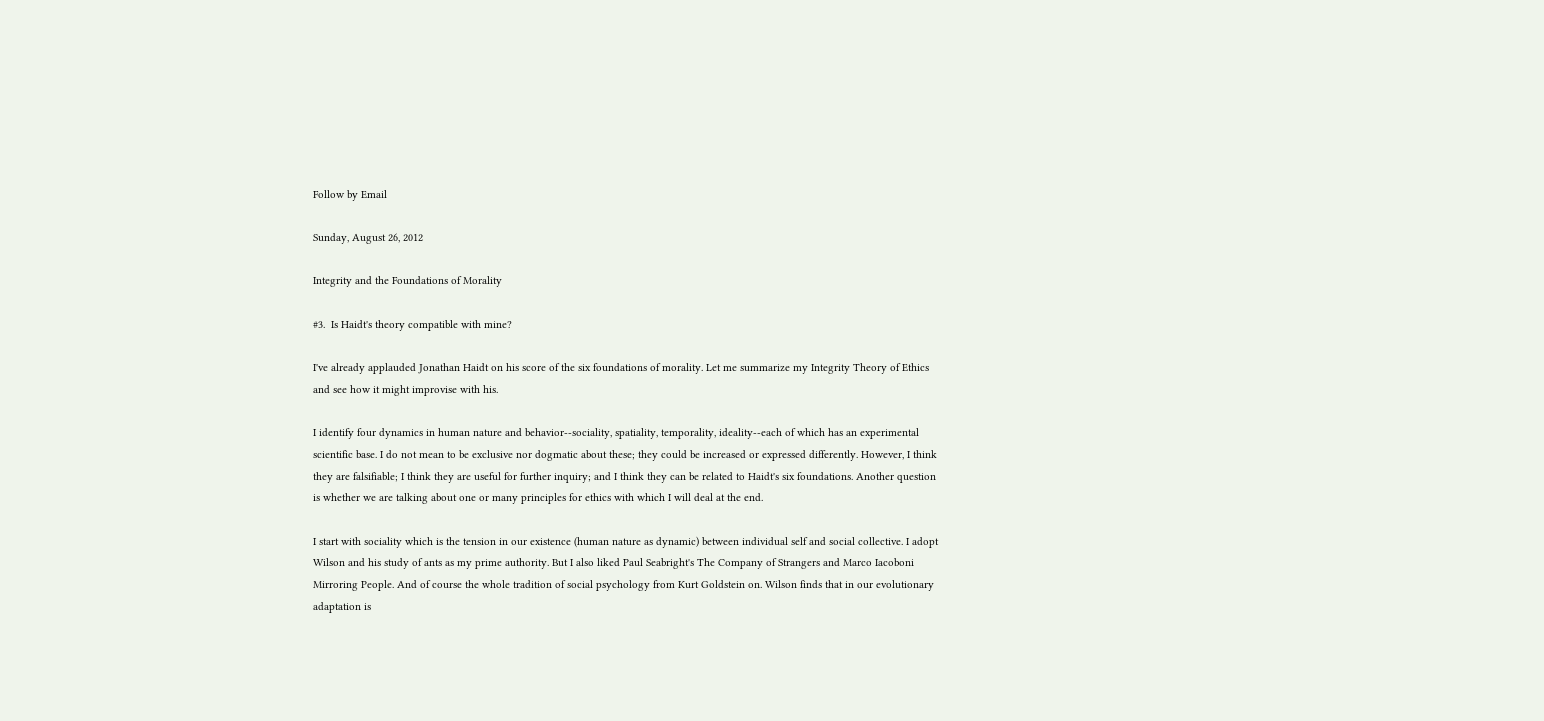Follow by Email

Sunday, August 26, 2012

Integrity and the Foundations of Morality

#3.  Is Haidt's theory compatible with mine?

I've already applauded Jonathan Haidt on his score of the six foundations of morality. Let me summarize my Integrity Theory of Ethics and see how it might improvise with his.

I identify four dynamics in human nature and behavior--sociality, spatiality, temporality, ideality--each of which has an experimental scientific base. I do not mean to be exclusive nor dogmatic about these; they could be increased or expressed differently. However, I think they are falsifiable; I think they are useful for further inquiry; and I think they can be related to Haidt's six foundations. Another question is whether we are talking about one or many principles for ethics with which I will deal at the end.

I start with sociality which is the tension in our existence (human nature as dynamic) between individual self and social collective. I adopt Wilson and his study of ants as my prime authority. But I also liked Paul Seabright's The Company of Strangers and Marco Iacoboni Mirroring People. And of course the whole tradition of social psychology from Kurt Goldstein on. Wilson finds that in our evolutionary adaptation is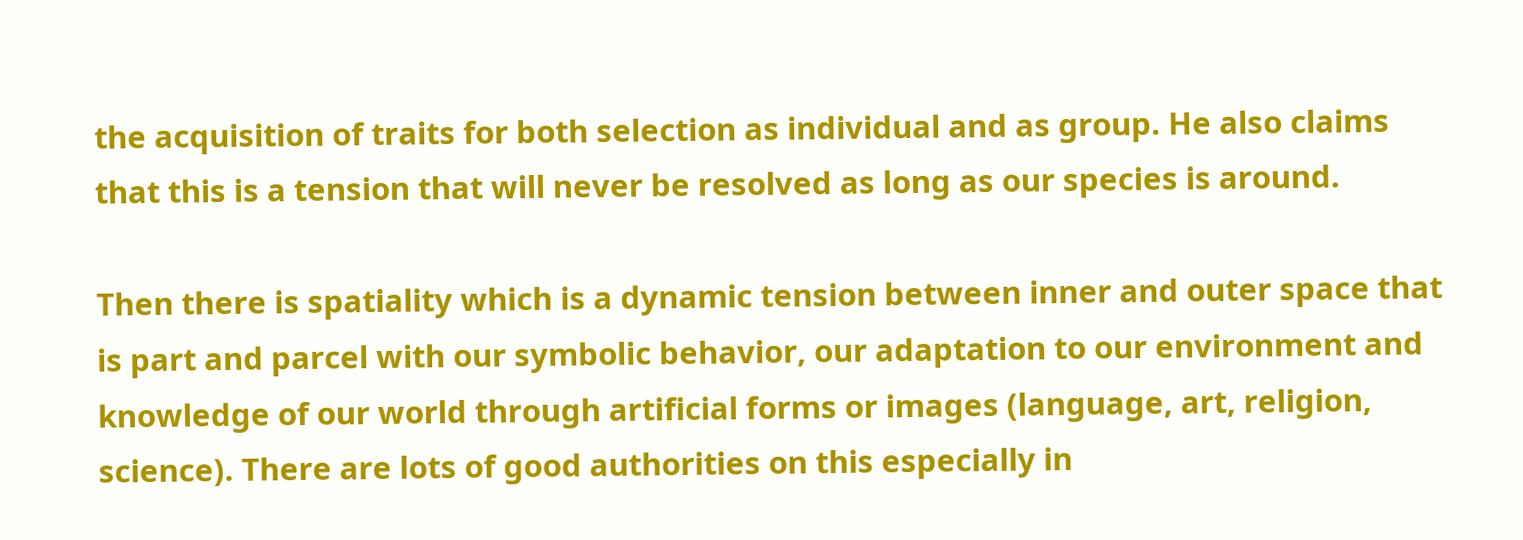the acquisition of traits for both selection as individual and as group. He also claims that this is a tension that will never be resolved as long as our species is around.

Then there is spatiality which is a dynamic tension between inner and outer space that is part and parcel with our symbolic behavior, our adaptation to our environment and knowledge of our world through artificial forms or images (language, art, religion, science). There are lots of good authorities on this especially in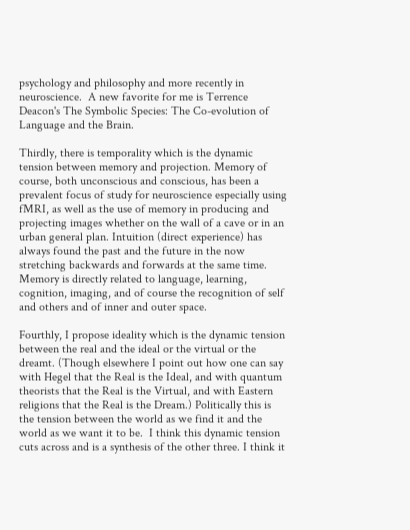psychology and philosophy and more recently in neuroscience.  A new favorite for me is Terrence Deacon's The Symbolic Species: The Co-evolution of Language and the Brain.

Thirdly, there is temporality which is the dynamic tension between memory and projection. Memory of course, both unconscious and conscious, has been a prevalent focus of study for neuroscience especially using fMRI, as well as the use of memory in producing and projecting images whether on the wall of a cave or in an urban general plan. Intuition (direct experience) has always found the past and the future in the now stretching backwards and forwards at the same time. Memory is directly related to language, learning, cognition, imaging, and of course the recognition of self and others and of inner and outer space.

Fourthly, I propose ideality which is the dynamic tension between the real and the ideal or the virtual or the dreamt. (Though elsewhere I point out how one can say with Hegel that the Real is the Ideal, and with quantum theorists that the Real is the Virtual, and with Eastern religions that the Real is the Dream.) Politically this is the tension between the world as we find it and the world as we want it to be.  I think this dynamic tension cuts across and is a synthesis of the other three. I think it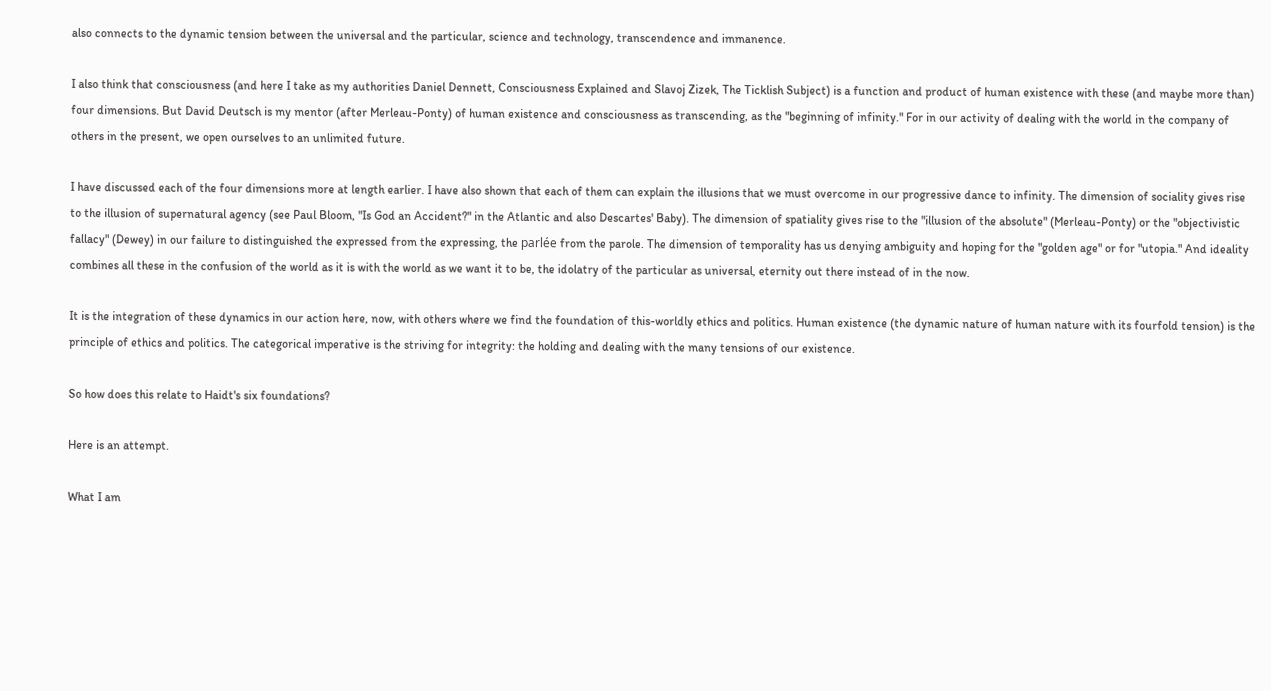also connects to the dynamic tension between the universal and the particular, science and technology, transcendence and immanence.

I also think that consciousness (and here I take as my authorities Daniel Dennett, Consciousness Explained and Slavoj Zizek, The Ticklish Subject) is a function and product of human existence with these (and maybe more than) four dimensions. But David Deutsch is my mentor (after Merleau-Ponty) of human existence and consciousness as transcending, as the "beginning of infinity." For in our activity of dealing with the world in the company of others in the present, we open ourselves to an unlimited future.

I have discussed each of the four dimensions more at length earlier. I have also shown that each of them can explain the illusions that we must overcome in our progressive dance to infinity. The dimension of sociality gives rise to the illusion of supernatural agency (see Paul Bloom, "Is God an Accident?" in the Atlantic and also Descartes' Baby). The dimension of spatiality gives rise to the "illusion of the absolute" (Merleau-Ponty) or the "objectivistic fallacy" (Dewey) in our failure to distinguished the expressed from the expressing, the parlée from the parole. The dimension of temporality has us denying ambiguity and hoping for the "golden age" or for "utopia." And ideality combines all these in the confusion of the world as it is with the world as we want it to be, the idolatry of the particular as universal, eternity out there instead of in the now.

It is the integration of these dynamics in our action here, now, with others where we find the foundation of this-worldly ethics and politics. Human existence (the dynamic nature of human nature with its fourfold tension) is the principle of ethics and politics. The categorical imperative is the striving for integrity: the holding and dealing with the many tensions of our existence.

So how does this relate to Haidt's six foundations?

Here is an attempt.

What I am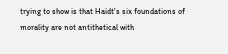trying to show is that Haidt's six foundations of morality are not antithetical with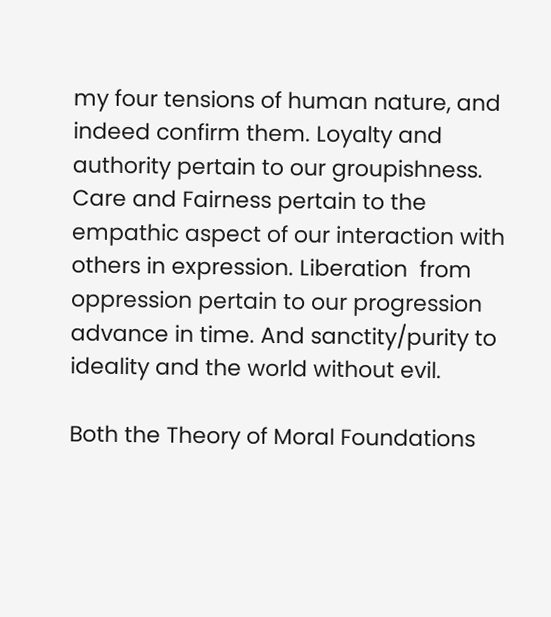my four tensions of human nature, and indeed confirm them. Loyalty and authority pertain to our groupishness.  Care and Fairness pertain to the empathic aspect of our interaction with others in expression. Liberation  from oppression pertain to our progression advance in time. And sanctity/purity to ideality and the world without evil.

Both the Theory of Moral Foundations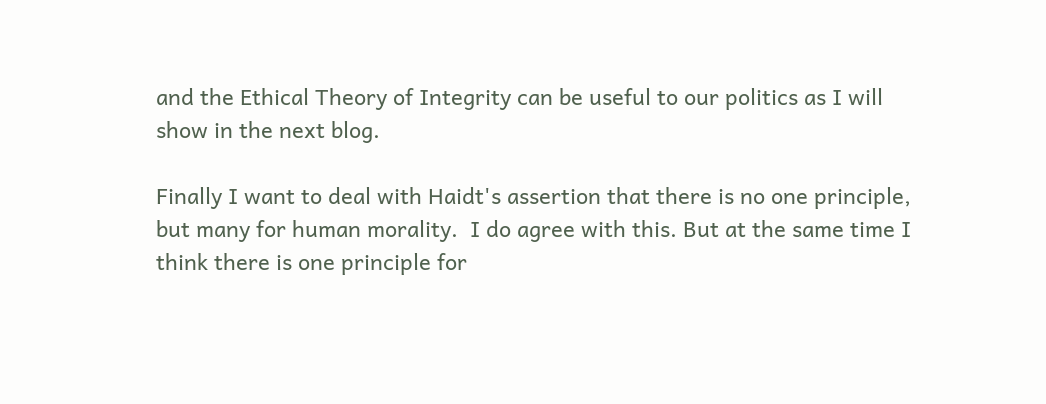and the Ethical Theory of Integrity can be useful to our politics as I will show in the next blog.

Finally I want to deal with Haidt's assertion that there is no one principle, but many for human morality.  I do agree with this. But at the same time I think there is one principle for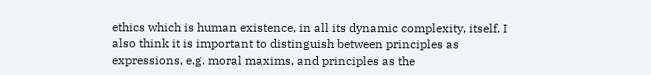ethics which is human existence, in all its dynamic complexity, itself. I also think it is important to distinguish between principles as expressions, e.g. moral maxims, and principles as the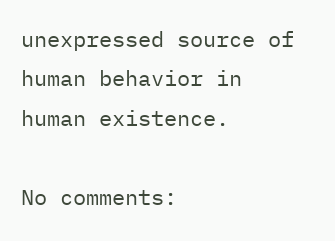unexpressed source of human behavior in human existence.

No comments: